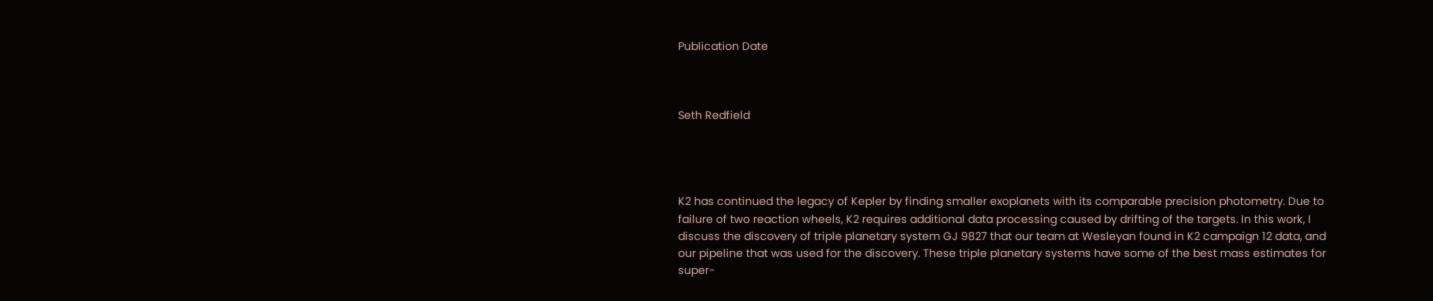Publication Date



Seth Redfield




K2 has continued the legacy of Kepler by finding smaller exoplanets with its comparable precision photometry. Due to failure of two reaction wheels, K2 requires additional data processing caused by drifting of the targets. In this work, I discuss the discovery of triple planetary system GJ 9827 that our team at Wesleyan found in K2 campaign 12 data, and our pipeline that was used for the discovery. These triple planetary systems have some of the best mass estimates for super-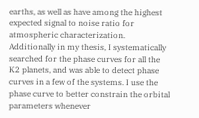earths, as well as have among the highest expected signal to noise ratio for atmospheric characterization. Additionally in my thesis, I systematically searched for the phase curves for all the K2 planets, and was able to detect phase curves in a few of the systems. I use the phase curve to better constrain the orbital parameters whenever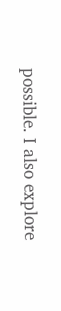possible. I also explore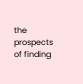the prospects of finding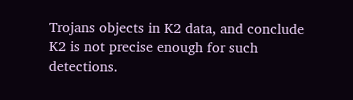Trojans objects in K2 data, and conclude K2 is not precise enough for such detections.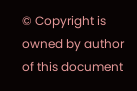© Copyright is owned by author of this document